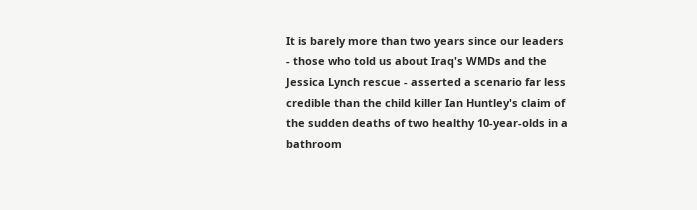It is barely more than two years since our leaders - those who told us about Iraq's WMDs and the Jessica Lynch rescue - asserted a scenario far less credible than the child killer Ian Huntley's claim of the sudden deaths of two healthy 10-year-olds in a bathroom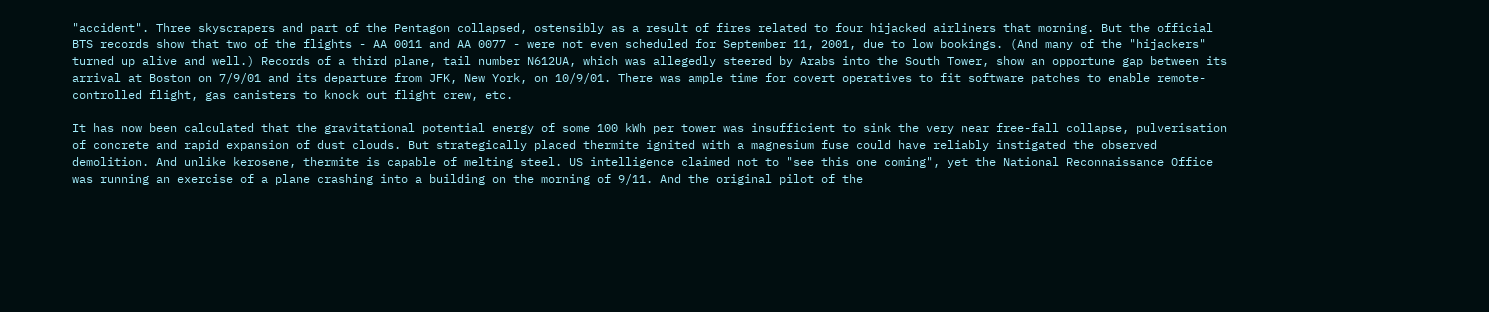"accident". Three skyscrapers and part of the Pentagon collapsed, ostensibly as a result of fires related to four hijacked airliners that morning. But the official BTS records show that two of the flights - AA 0011 and AA 0077 - were not even scheduled for September 11, 2001, due to low bookings. (And many of the "hijackers" turned up alive and well.) Records of a third plane, tail number N612UA, which was allegedly steered by Arabs into the South Tower, show an opportune gap between its arrival at Boston on 7/9/01 and its departure from JFK, New York, on 10/9/01. There was ample time for covert operatives to fit software patches to enable remote-controlled flight, gas canisters to knock out flight crew, etc.

It has now been calculated that the gravitational potential energy of some 100 kWh per tower was insufficient to sink the very near free-fall collapse, pulverisation of concrete and rapid expansion of dust clouds. But strategically placed thermite ignited with a magnesium fuse could have reliably instigated the observed demolition. And unlike kerosene, thermite is capable of melting steel. US intelligence claimed not to "see this one coming", yet the National Reconnaissance Office was running an exercise of a plane crashing into a building on the morning of 9/11. And the original pilot of the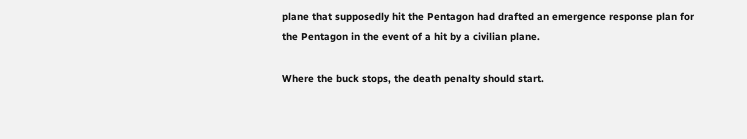plane that supposedly hit the Pentagon had drafted an emergence response plan for the Pentagon in the event of a hit by a civilian plane.

Where the buck stops, the death penalty should start.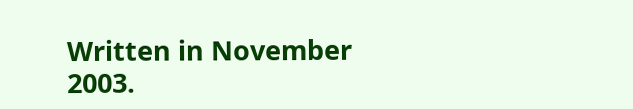Written in November 2003.